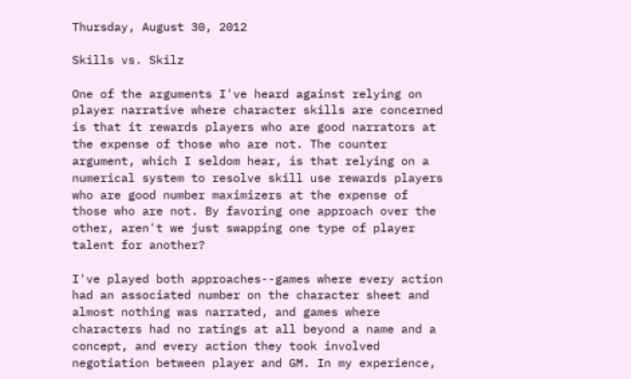Thursday, August 30, 2012

Skills vs. Skilz

One of the arguments I've heard against relying on player narrative where character skills are concerned is that it rewards players who are good narrators at the expense of those who are not. The counter argument, which I seldom hear, is that relying on a numerical system to resolve skill use rewards players who are good number maximizers at the expense of those who are not. By favoring one approach over the other, aren't we just swapping one type of player talent for another?

I've played both approaches--games where every action had an associated number on the character sheet and almost nothing was narrated, and games where characters had no ratings at all beyond a name and a concept, and every action they took involved negotiation between player and GM. In my experience,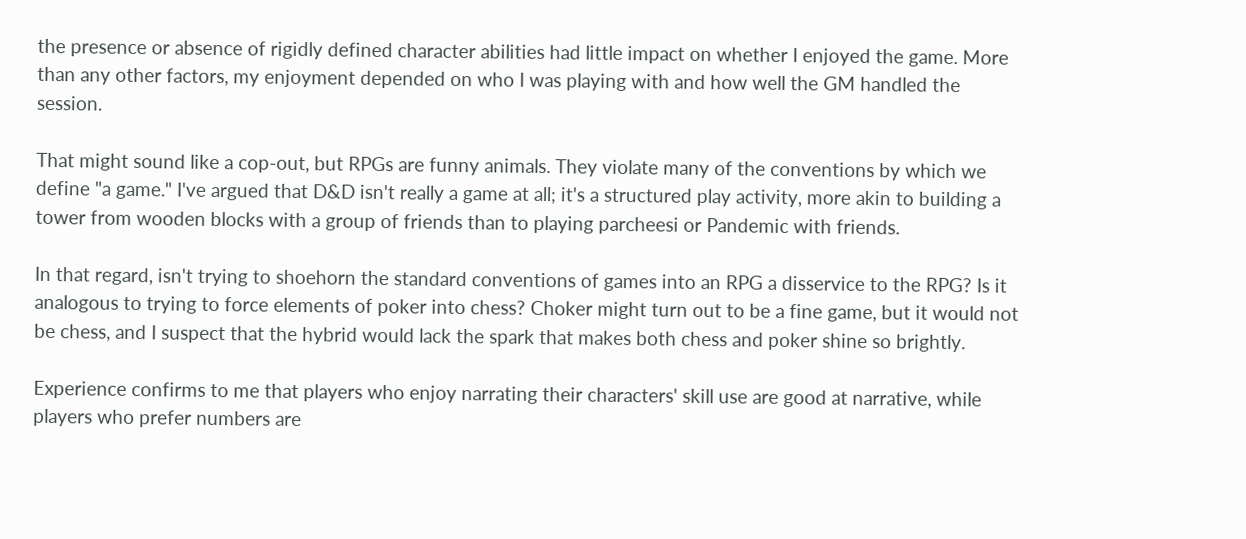the presence or absence of rigidly defined character abilities had little impact on whether I enjoyed the game. More than any other factors, my enjoyment depended on who I was playing with and how well the GM handled the session.

That might sound like a cop-out, but RPGs are funny animals. They violate many of the conventions by which we define "a game." I've argued that D&D isn't really a game at all; it's a structured play activity, more akin to building a tower from wooden blocks with a group of friends than to playing parcheesi or Pandemic with friends.

In that regard, isn't trying to shoehorn the standard conventions of games into an RPG a disservice to the RPG? Is it analogous to trying to force elements of poker into chess? Choker might turn out to be a fine game, but it would not be chess, and I suspect that the hybrid would lack the spark that makes both chess and poker shine so brightly.

Experience confirms to me that players who enjoy narrating their characters' skill use are good at narrative, while players who prefer numbers are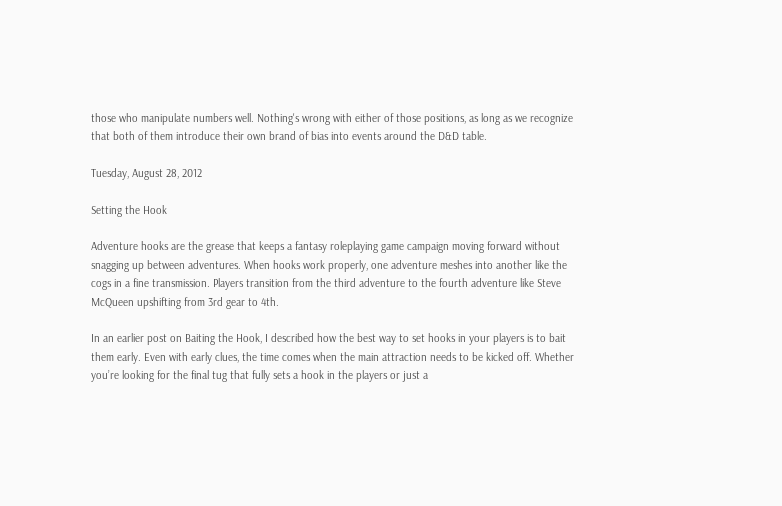those who manipulate numbers well. Nothing's wrong with either of those positions, as long as we recognize that both of them introduce their own brand of bias into events around the D&D table.

Tuesday, August 28, 2012

Setting the Hook

Adventure hooks are the grease that keeps a fantasy roleplaying game campaign moving forward without snagging up between adventures. When hooks work properly, one adventure meshes into another like the cogs in a fine transmission. Players transition from the third adventure to the fourth adventure like Steve McQueen upshifting from 3rd gear to 4th.

In an earlier post on Baiting the Hook, I described how the best way to set hooks in your players is to bait them early. Even with early clues, the time comes when the main attraction needs to be kicked off. Whether you’re looking for the final tug that fully sets a hook in the players or just a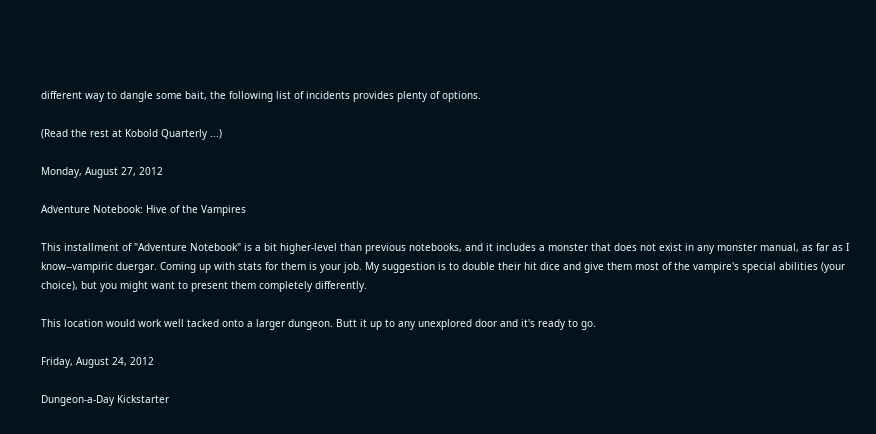different way to dangle some bait, the following list of incidents provides plenty of options.

(Read the rest at Kobold Quarterly ...)

Monday, August 27, 2012

Adventure Notebook: Hive of the Vampires

This installment of "Adventure Notebook" is a bit higher-level than previous notebooks, and it includes a monster that does not exist in any monster manual, as far as I know--vampiric duergar. Coming up with stats for them is your job. My suggestion is to double their hit dice and give them most of the vampire's special abilities (your choice), but you might want to present them completely differently.

This location would work well tacked onto a larger dungeon. Butt it up to any unexplored door and it's ready to go.

Friday, August 24, 2012

Dungeon-a-Day Kickstarter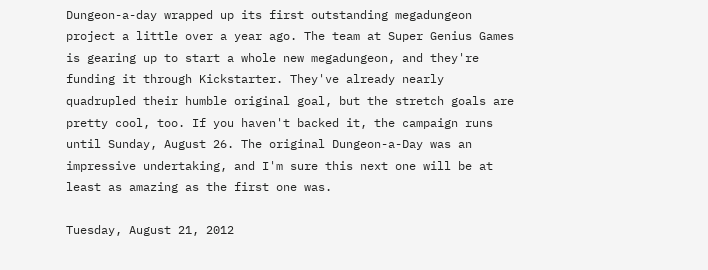Dungeon-a-day wrapped up its first outstanding megadungeon project a little over a year ago. The team at Super Genius Games is gearing up to start a whole new megadungeon, and they're funding it through Kickstarter. They've already nearly quadrupled their humble original goal, but the stretch goals are pretty cool, too. If you haven't backed it, the campaign runs until Sunday, August 26. The original Dungeon-a-Day was an impressive undertaking, and I'm sure this next one will be at least as amazing as the first one was.

Tuesday, August 21, 2012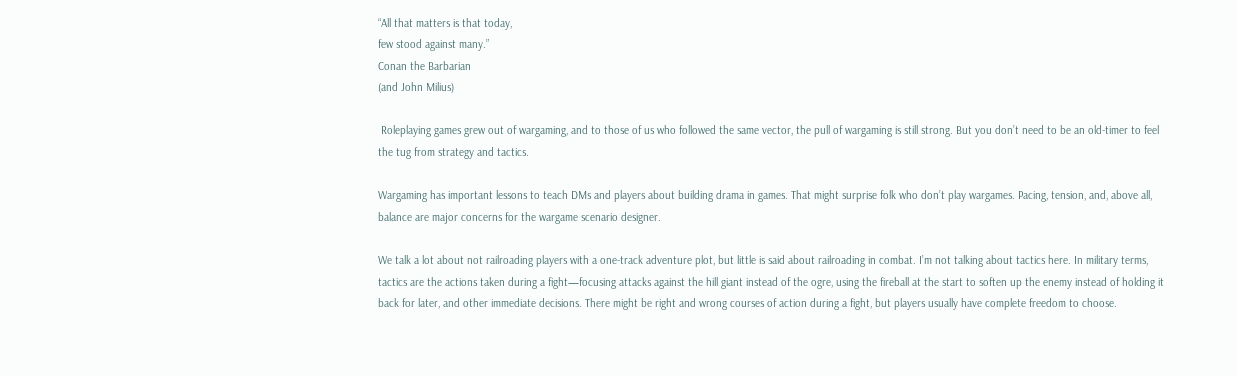“All that matters is that today,
few stood against many.”
Conan the Barbarian
(and John Milius)

 Roleplaying games grew out of wargaming, and to those of us who followed the same vector, the pull of wargaming is still strong. But you don’t need to be an old-timer to feel the tug from strategy and tactics.

Wargaming has important lessons to teach DMs and players about building drama in games. That might surprise folk who don’t play wargames. Pacing, tension, and, above all, balance are major concerns for the wargame scenario designer.

We talk a lot about not railroading players with a one-track adventure plot, but little is said about railroading in combat. I’m not talking about tactics here. In military terms, tactics are the actions taken during a fight—focusing attacks against the hill giant instead of the ogre, using the fireball at the start to soften up the enemy instead of holding it back for later, and other immediate decisions. There might be right and wrong courses of action during a fight, but players usually have complete freedom to choose.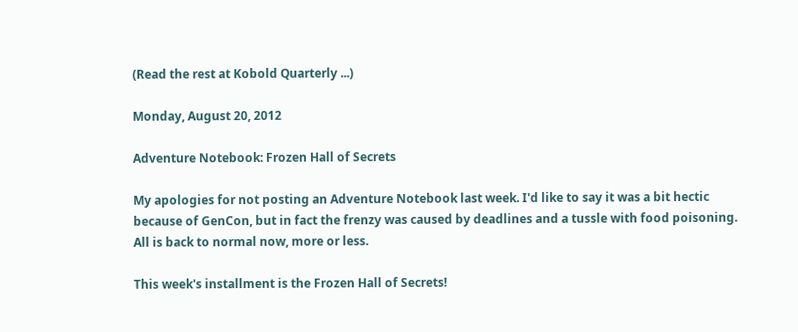(Read the rest at Kobold Quarterly ...)

Monday, August 20, 2012

Adventure Notebook: Frozen Hall of Secrets

My apologies for not posting an Adventure Notebook last week. I'd like to say it was a bit hectic because of GenCon, but in fact the frenzy was caused by deadlines and a tussle with food poisoning. All is back to normal now, more or less.

This week's installment is the Frozen Hall of Secrets!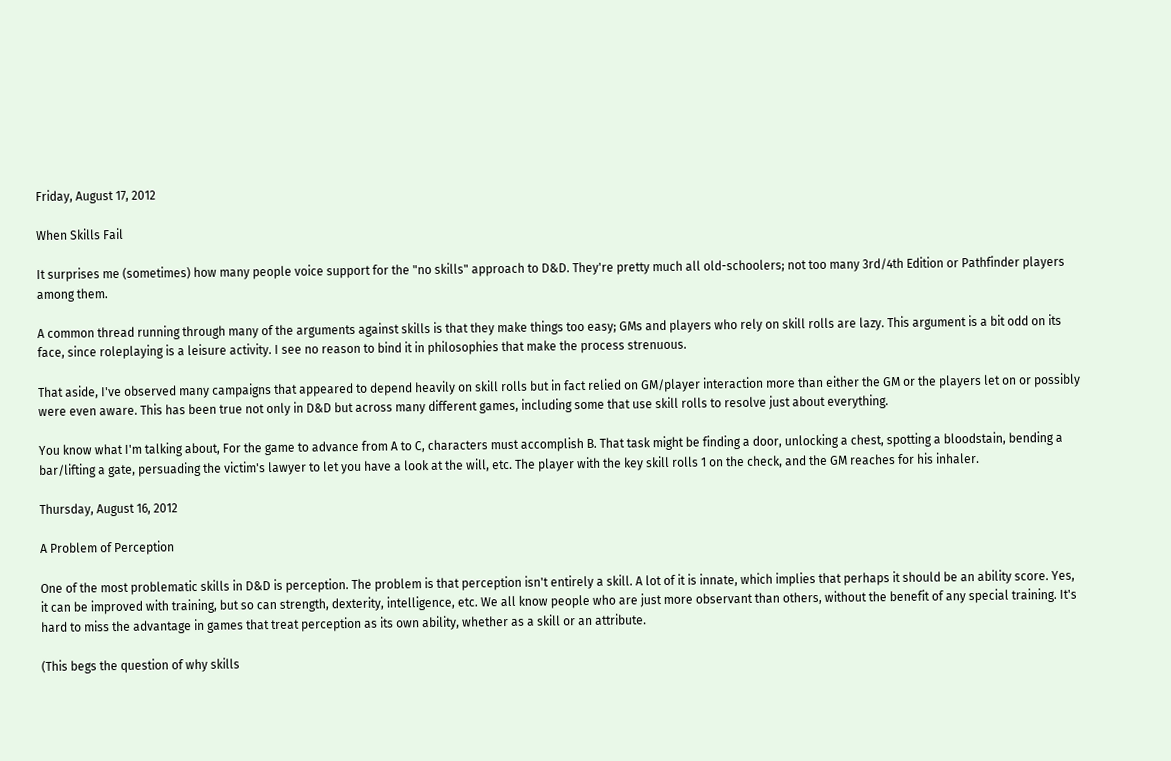Friday, August 17, 2012

When Skills Fail

It surprises me (sometimes) how many people voice support for the "no skills" approach to D&D. They're pretty much all old-schoolers; not too many 3rd/4th Edition or Pathfinder players among them.

A common thread running through many of the arguments against skills is that they make things too easy; GMs and players who rely on skill rolls are lazy. This argument is a bit odd on its face, since roleplaying is a leisure activity. I see no reason to bind it in philosophies that make the process strenuous.

That aside, I've observed many campaigns that appeared to depend heavily on skill rolls but in fact relied on GM/player interaction more than either the GM or the players let on or possibly were even aware. This has been true not only in D&D but across many different games, including some that use skill rolls to resolve just about everything.

You know what I'm talking about, For the game to advance from A to C, characters must accomplish B. That task might be finding a door, unlocking a chest, spotting a bloodstain, bending a bar/lifting a gate, persuading the victim's lawyer to let you have a look at the will, etc. The player with the key skill rolls 1 on the check, and the GM reaches for his inhaler.

Thursday, August 16, 2012

A Problem of Perception

One of the most problematic skills in D&D is perception. The problem is that perception isn't entirely a skill. A lot of it is innate, which implies that perhaps it should be an ability score. Yes, it can be improved with training, but so can strength, dexterity, intelligence, etc. We all know people who are just more observant than others, without the benefit of any special training. It's hard to miss the advantage in games that treat perception as its own ability, whether as a skill or an attribute.

(This begs the question of why skills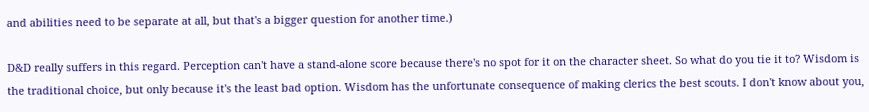and abilities need to be separate at all, but that's a bigger question for another time.)

D&D really suffers in this regard. Perception can't have a stand-alone score because there's no spot for it on the character sheet. So what do you tie it to? Wisdom is the traditional choice, but only because it's the least bad option. Wisdom has the unfortunate consequence of making clerics the best scouts. I don't know about you,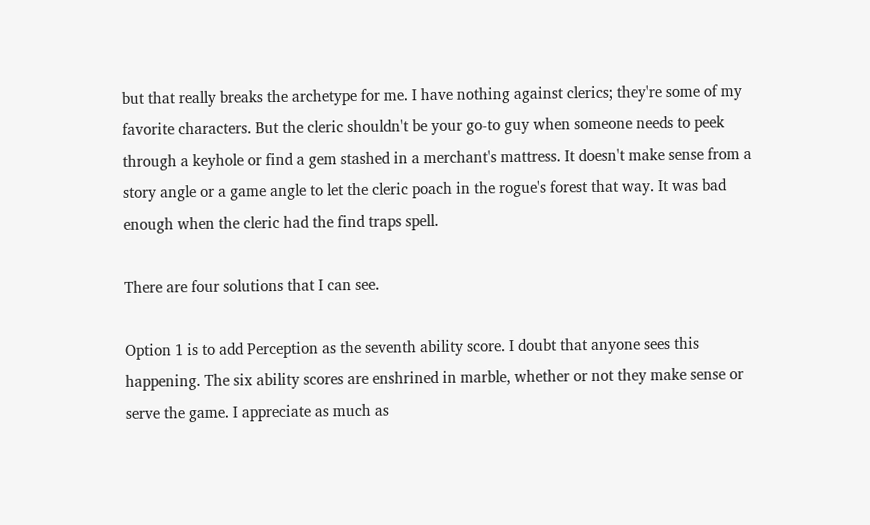but that really breaks the archetype for me. I have nothing against clerics; they're some of my favorite characters. But the cleric shouldn't be your go-to guy when someone needs to peek through a keyhole or find a gem stashed in a merchant's mattress. It doesn't make sense from a story angle or a game angle to let the cleric poach in the rogue's forest that way. It was bad enough when the cleric had the find traps spell.

There are four solutions that I can see.

Option 1 is to add Perception as the seventh ability score. I doubt that anyone sees this happening. The six ability scores are enshrined in marble, whether or not they make sense or serve the game. I appreciate as much as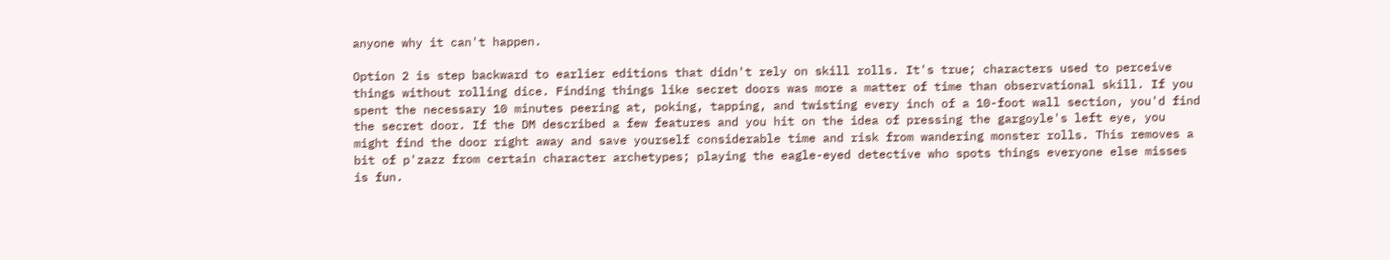anyone why it can't happen.

Option 2 is step backward to earlier editions that didn't rely on skill rolls. It's true; characters used to perceive things without rolling dice. Finding things like secret doors was more a matter of time than observational skill. If you spent the necessary 10 minutes peering at, poking, tapping, and twisting every inch of a 10-foot wall section, you'd find the secret door. If the DM described a few features and you hit on the idea of pressing the gargoyle's left eye, you might find the door right away and save yourself considerable time and risk from wandering monster rolls. This removes a bit of p'zazz from certain character archetypes; playing the eagle-eyed detective who spots things everyone else misses is fun.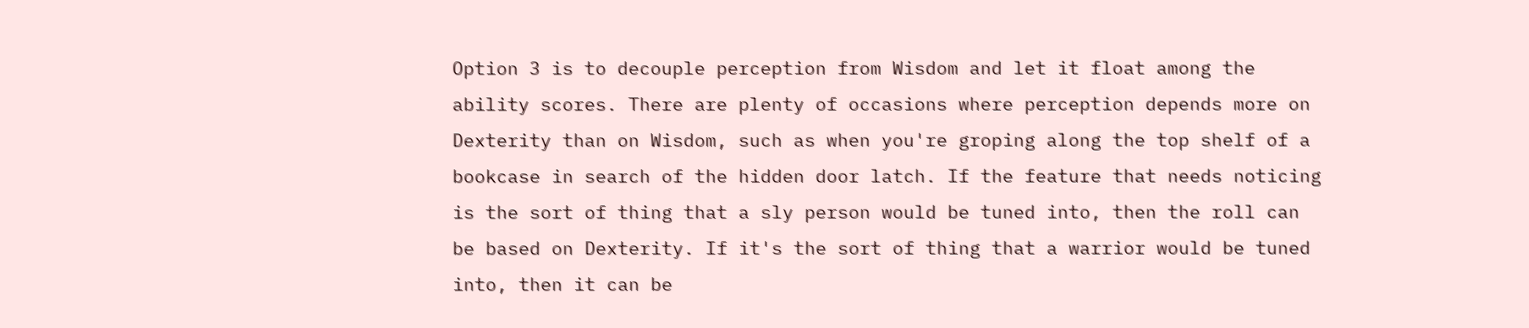Option 3 is to decouple perception from Wisdom and let it float among the ability scores. There are plenty of occasions where perception depends more on Dexterity than on Wisdom, such as when you're groping along the top shelf of a bookcase in search of the hidden door latch. If the feature that needs noticing is the sort of thing that a sly person would be tuned into, then the roll can be based on Dexterity. If it's the sort of thing that a warrior would be tuned into, then it can be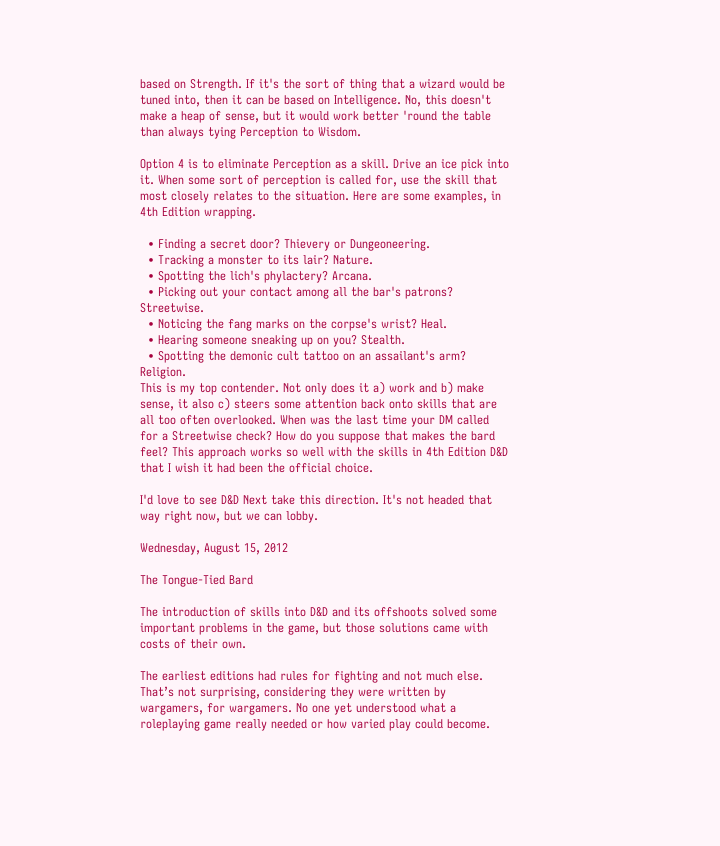based on Strength. If it's the sort of thing that a wizard would be tuned into, then it can be based on Intelligence. No, this doesn't make a heap of sense, but it would work better 'round the table than always tying Perception to Wisdom.

Option 4 is to eliminate Perception as a skill. Drive an ice pick into it. When some sort of perception is called for, use the skill that most closely relates to the situation. Here are some examples, in 4th Edition wrapping.

  • Finding a secret door? Thievery or Dungeoneering.
  • Tracking a monster to its lair? Nature.
  • Spotting the lich's phylactery? Arcana.
  • Picking out your contact among all the bar's patrons? Streetwise.
  • Noticing the fang marks on the corpse's wrist? Heal.
  • Hearing someone sneaking up on you? Stealth.
  • Spotting the demonic cult tattoo on an assailant's arm? Religion.
This is my top contender. Not only does it a) work and b) make sense, it also c) steers some attention back onto skills that are all too often overlooked. When was the last time your DM called for a Streetwise check? How do you suppose that makes the bard feel? This approach works so well with the skills in 4th Edition D&D that I wish it had been the official choice.

I'd love to see D&D Next take this direction. It's not headed that way right now, but we can lobby.

Wednesday, August 15, 2012

The Tongue-Tied Bard

The introduction of skills into D&D and its offshoots solved some important problems in the game, but those solutions came with costs of their own.

The earliest editions had rules for fighting and not much else. That’s not surprising, considering they were written by wargamers, for wargamers. No one yet understood what a roleplaying game really needed or how varied play could become.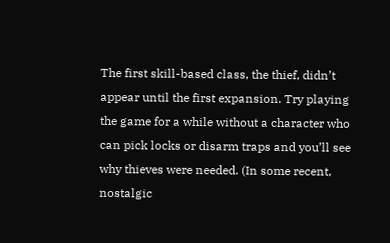The first skill-based class, the thief, didn’t appear until the first expansion. Try playing the game for a while without a character who can pick locks or disarm traps and you’ll see why thieves were needed. (In some recent, nostalgic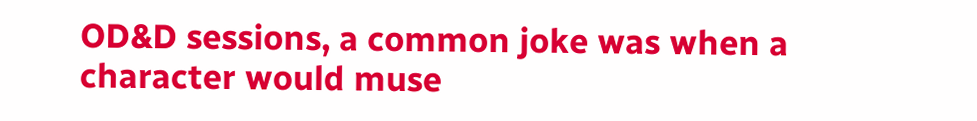OD&D sessions, a common joke was when a character would muse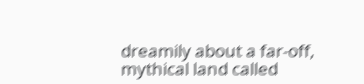dreamily about a far-off, mythical land called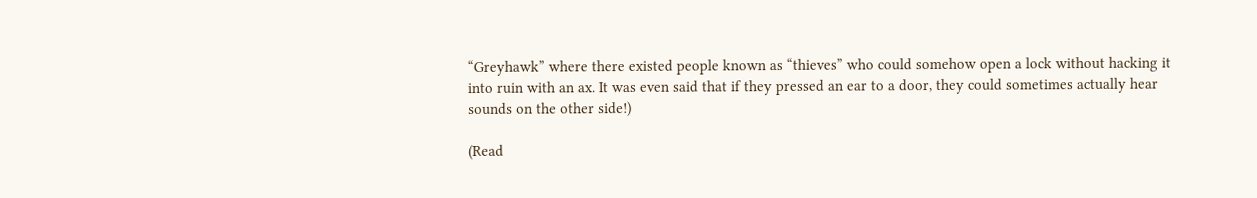“Greyhawk” where there existed people known as “thieves” who could somehow open a lock without hacking it into ruin with an ax. It was even said that if they pressed an ear to a door, they could sometimes actually hear sounds on the other side!)

(Read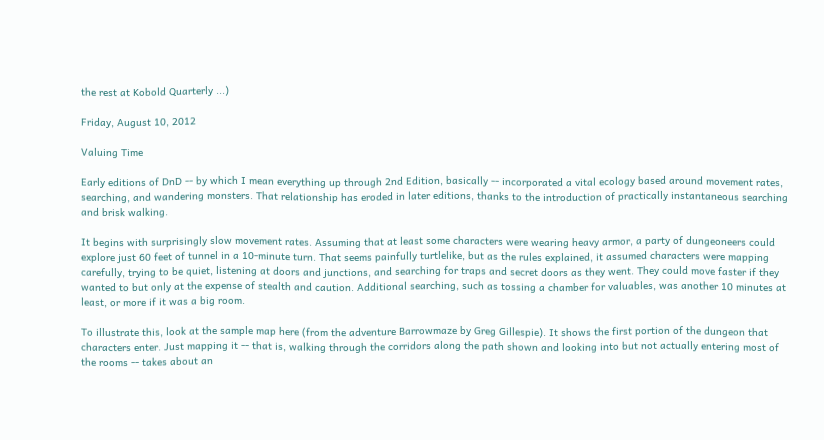the rest at Kobold Quarterly ...)

Friday, August 10, 2012

Valuing Time

Early editions of DnD -- by which I mean everything up through 2nd Edition, basically -- incorporated a vital ecology based around movement rates, searching, and wandering monsters. That relationship has eroded in later editions, thanks to the introduction of practically instantaneous searching and brisk walking.

It begins with surprisingly slow movement rates. Assuming that at least some characters were wearing heavy armor, a party of dungeoneers could explore just 60 feet of tunnel in a 10-minute turn. That seems painfully turtlelike, but as the rules explained, it assumed characters were mapping carefully, trying to be quiet, listening at doors and junctions, and searching for traps and secret doors as they went. They could move faster if they wanted to but only at the expense of stealth and caution. Additional searching, such as tossing a chamber for valuables, was another 10 minutes at least, or more if it was a big room.

To illustrate this, look at the sample map here (from the adventure Barrowmaze by Greg Gillespie). It shows the first portion of the dungeon that characters enter. Just mapping it -- that is, walking through the corridors along the path shown and looking into but not actually entering most of the rooms -- takes about an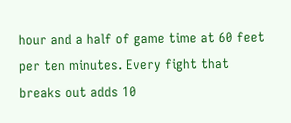hour and a half of game time at 60 feet per ten minutes. Every fight that breaks out adds 10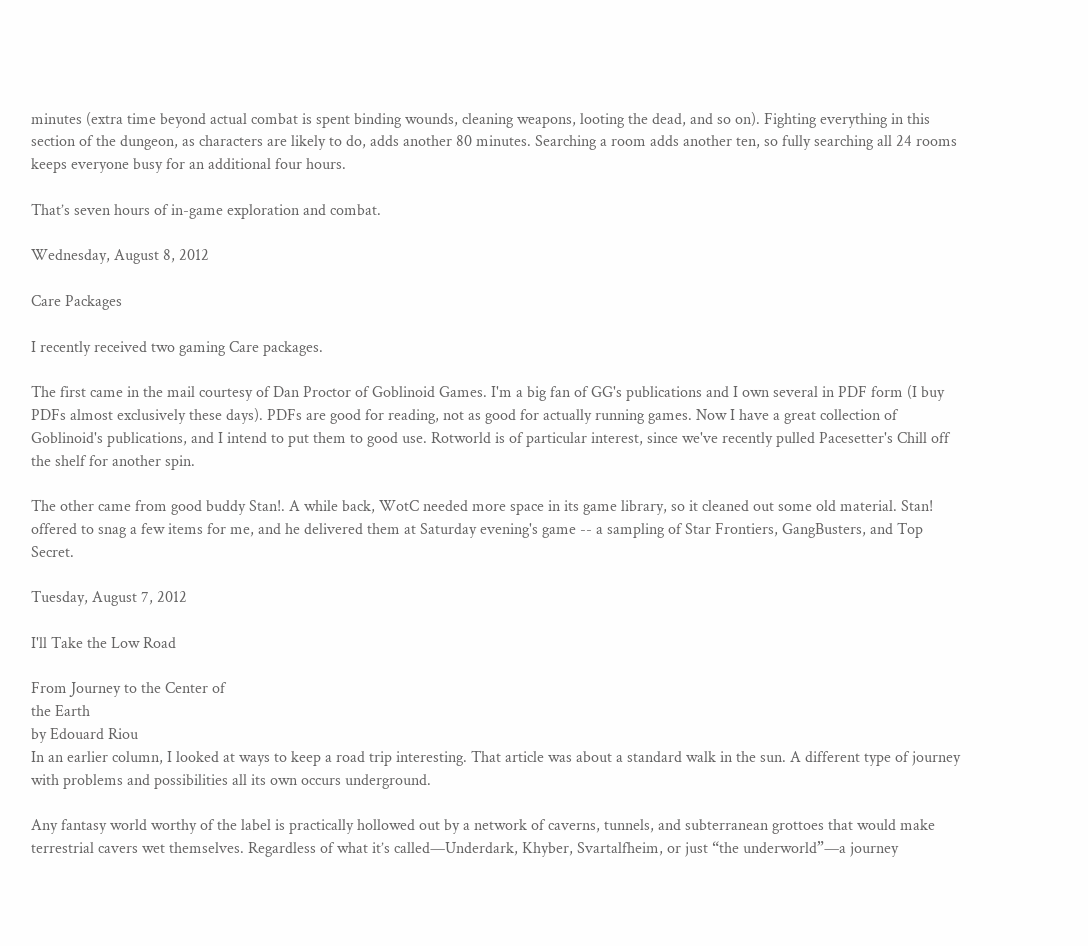minutes (extra time beyond actual combat is spent binding wounds, cleaning weapons, looting the dead, and so on). Fighting everything in this section of the dungeon, as characters are likely to do, adds another 80 minutes. Searching a room adds another ten, so fully searching all 24 rooms keeps everyone busy for an additional four hours.

That’s seven hours of in-game exploration and combat.

Wednesday, August 8, 2012

Care Packages

I recently received two gaming Care packages.

The first came in the mail courtesy of Dan Proctor of Goblinoid Games. I'm a big fan of GG's publications and I own several in PDF form (I buy PDFs almost exclusively these days). PDFs are good for reading, not as good for actually running games. Now I have a great collection of Goblinoid's publications, and I intend to put them to good use. Rotworld is of particular interest, since we've recently pulled Pacesetter's Chill off the shelf for another spin.

The other came from good buddy Stan!. A while back, WotC needed more space in its game library, so it cleaned out some old material. Stan! offered to snag a few items for me, and he delivered them at Saturday evening's game -- a sampling of Star Frontiers, GangBusters, and Top Secret.

Tuesday, August 7, 2012

I'll Take the Low Road

From Journey to the Center of
the Earth
by Edouard Riou
In an earlier column, I looked at ways to keep a road trip interesting. That article was about a standard walk in the sun. A different type of journey with problems and possibilities all its own occurs underground.

Any fantasy world worthy of the label is practically hollowed out by a network of caverns, tunnels, and subterranean grottoes that would make terrestrial cavers wet themselves. Regardless of what it’s called—Underdark, Khyber, Svartalfheim, or just “the underworld”—a journey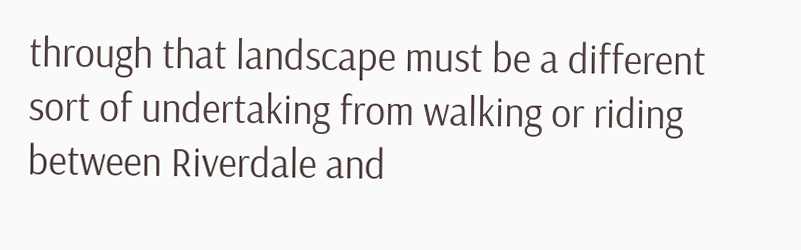through that landscape must be a different sort of undertaking from walking or riding between Riverdale and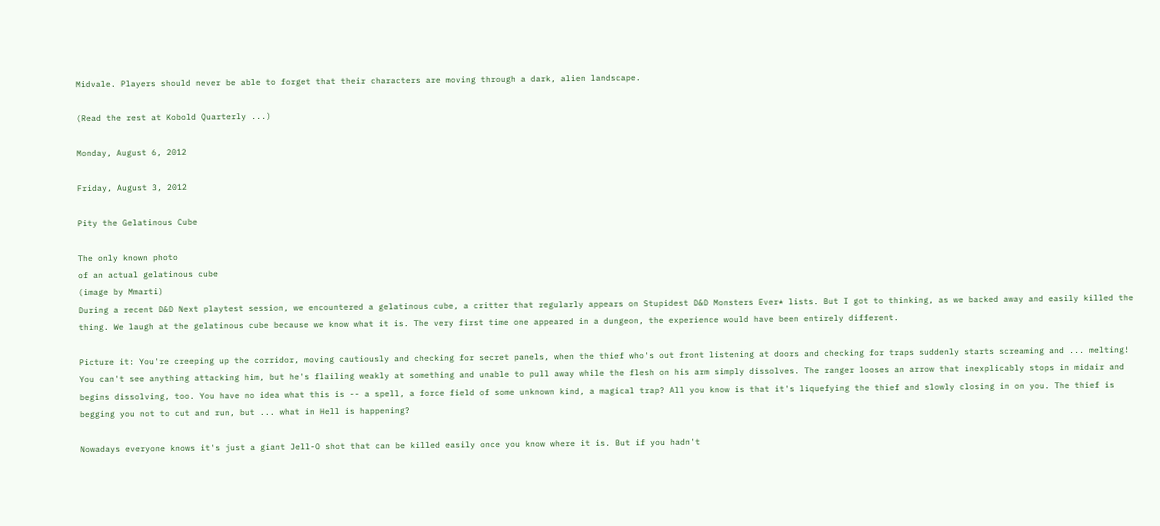Midvale. Players should never be able to forget that their characters are moving through a dark, alien landscape.

(Read the rest at Kobold Quarterly ...)

Monday, August 6, 2012

Friday, August 3, 2012

Pity the Gelatinous Cube

The only known photo
of an actual gelatinous cube
(image by Mmarti)
During a recent D&D Next playtest session, we encountered a gelatinous cube, a critter that regularly appears on Stupidest D&D Monsters Ever* lists. But I got to thinking, as we backed away and easily killed the thing. We laugh at the gelatinous cube because we know what it is. The very first time one appeared in a dungeon, the experience would have been entirely different.

Picture it: You're creeping up the corridor, moving cautiously and checking for secret panels, when the thief who's out front listening at doors and checking for traps suddenly starts screaming and ... melting! You can't see anything attacking him, but he's flailing weakly at something and unable to pull away while the flesh on his arm simply dissolves. The ranger looses an arrow that inexplicably stops in midair and begins dissolving, too. You have no idea what this is -- a spell, a force field of some unknown kind, a magical trap? All you know is that it's liquefying the thief and slowly closing in on you. The thief is begging you not to cut and run, but ... what in Hell is happening?

Nowadays everyone knows it's just a giant Jell-O shot that can be killed easily once you know where it is. But if you hadn't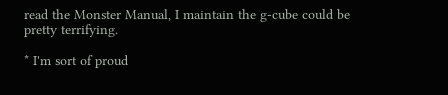read the Monster Manual, I maintain the g-cube could be pretty terrifying.

* I'm sort of proud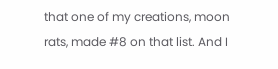that one of my creations, moon rats, made #8 on that list. And I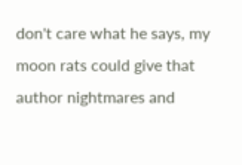don't care what he says, my moon rats could give that author nightmares and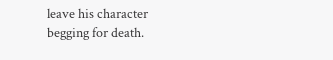leave his character begging for death.